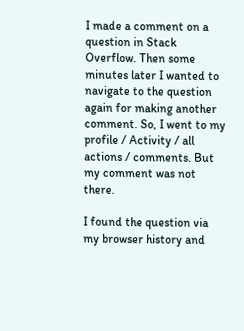I made a comment on a question in Stack Overflow. Then some minutes later I wanted to navigate to the question again for making another comment. So, I went to my profile / Activity / all actions / comments. But my comment was not there.

I found the question via my browser history and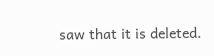saw that it is deleted.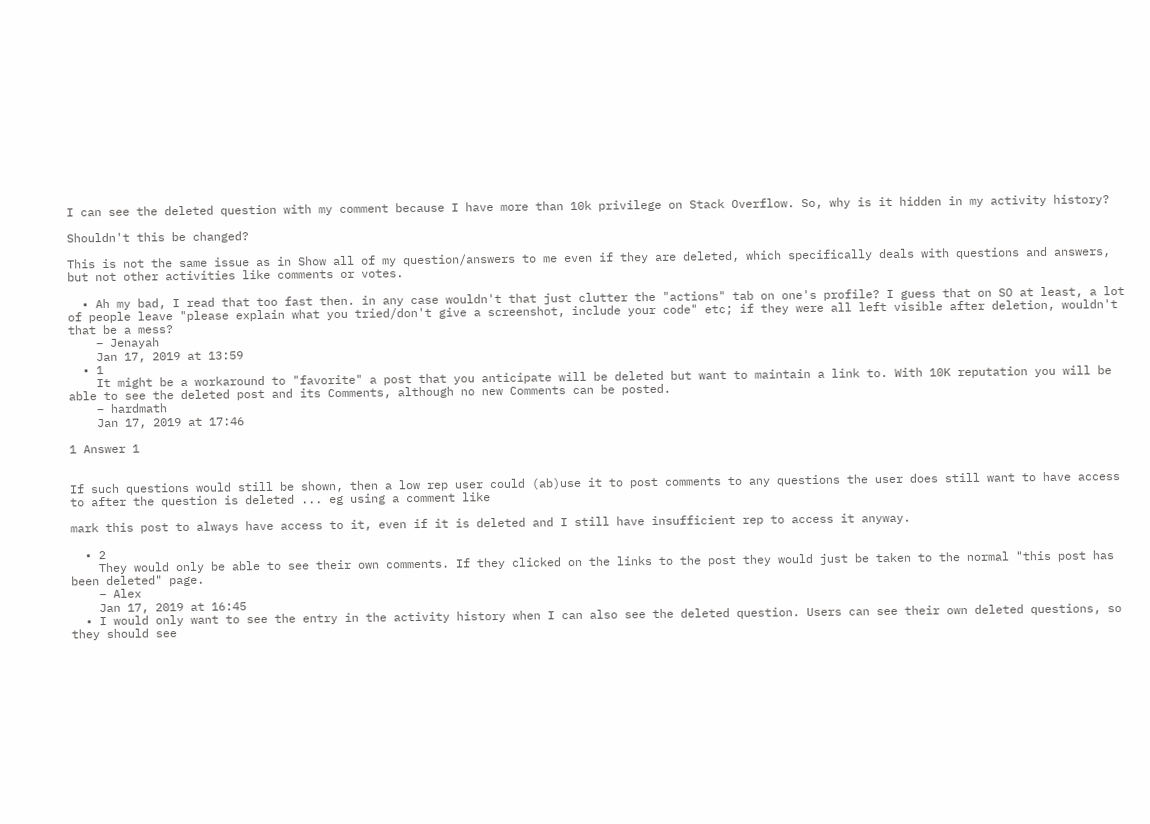I can see the deleted question with my comment because I have more than 10k privilege on Stack Overflow. So, why is it hidden in my activity history?

Shouldn't this be changed?

This is not the same issue as in Show all of my question/answers to me even if they are deleted, which specifically deals with questions and answers, but not other activities like comments or votes.

  • Ah my bad, I read that too fast then. in any case wouldn't that just clutter the "actions" tab on one's profile? I guess that on SO at least, a lot of people leave "please explain what you tried/don't give a screenshot, include your code" etc; if they were all left visible after deletion, wouldn't that be a mess?
    – Jenayah
    Jan 17, 2019 at 13:59
  • 1
    It might be a workaround to "favorite" a post that you anticipate will be deleted but want to maintain a link to. With 10K reputation you will be able to see the deleted post and its Comments, although no new Comments can be posted.
    – hardmath
    Jan 17, 2019 at 17:46

1 Answer 1


If such questions would still be shown, then a low rep user could (ab)use it to post comments to any questions the user does still want to have access to after the question is deleted ... eg using a comment like

mark this post to always have access to it, even if it is deleted and I still have insufficient rep to access it anyway.

  • 2
    They would only be able to see their own comments. If they clicked on the links to the post they would just be taken to the normal "this post has been deleted" page.
    – Alex
    Jan 17, 2019 at 16:45
  • I would only want to see the entry in the activity history when I can also see the deleted question. Users can see their own deleted questions, so they should see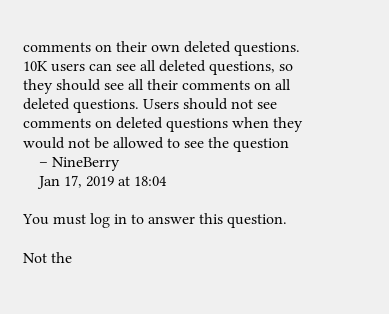comments on their own deleted questions. 10K users can see all deleted questions, so they should see all their comments on all deleted questions. Users should not see comments on deleted questions when they would not be allowed to see the question
    – NineBerry
    Jan 17, 2019 at 18:04

You must log in to answer this question.

Not the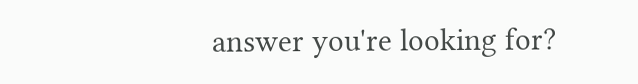answer you're looking for?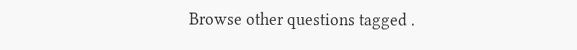Browse other questions tagged .